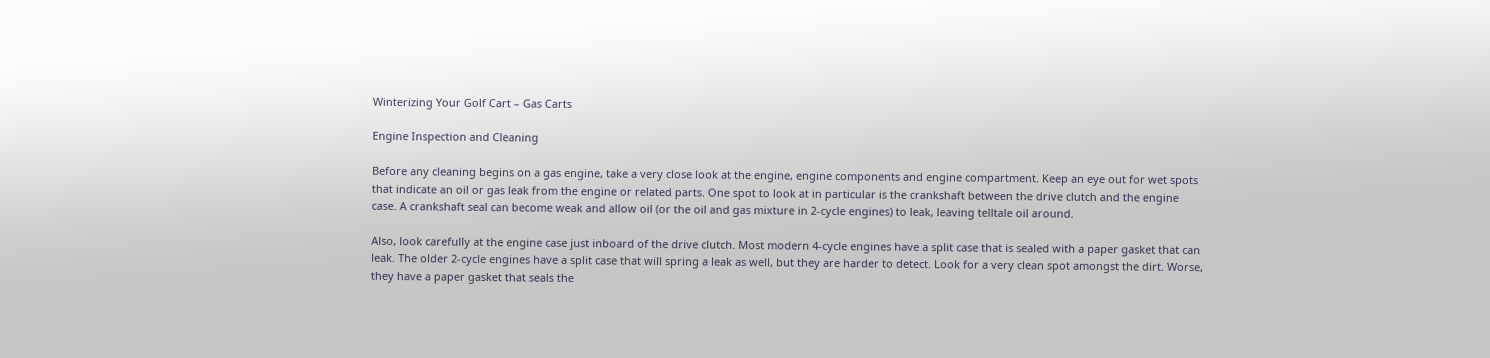Winterizing Your Golf Cart – Gas Carts

Engine Inspection and Cleaning

Before any cleaning begins on a gas engine, take a very close look at the engine, engine components and engine compartment. Keep an eye out for wet spots that indicate an oil or gas leak from the engine or related parts. One spot to look at in particular is the crankshaft between the drive clutch and the engine case. A crankshaft seal can become weak and allow oil (or the oil and gas mixture in 2-cycle engines) to leak, leaving telltale oil around.

Also, look carefully at the engine case just inboard of the drive clutch. Most modern 4-cycle engines have a split case that is sealed with a paper gasket that can leak. The older 2-cycle engines have a split case that will spring a leak as well, but they are harder to detect. Look for a very clean spot amongst the dirt. Worse, they have a paper gasket that seals the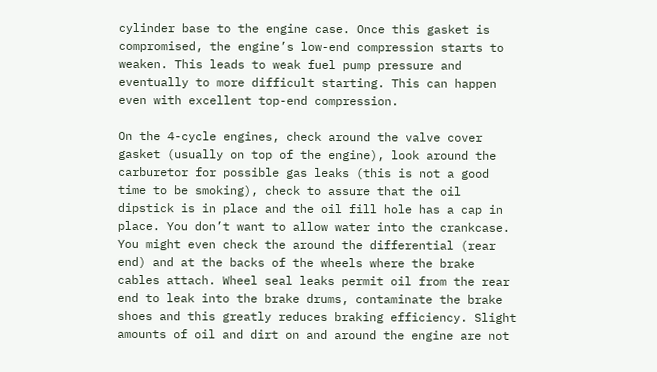cylinder base to the engine case. Once this gasket is compromised, the engine’s low-end compression starts to weaken. This leads to weak fuel pump pressure and eventually to more difficult starting. This can happen even with excellent top-end compression.

On the 4-cycle engines, check around the valve cover gasket (usually on top of the engine), look around the carburetor for possible gas leaks (this is not a good time to be smoking), check to assure that the oil dipstick is in place and the oil fill hole has a cap in place. You don’t want to allow water into the crankcase. You might even check the around the differential (rear end) and at the backs of the wheels where the brake cables attach. Wheel seal leaks permit oil from the rear end to leak into the brake drums, contaminate the brake shoes and this greatly reduces braking efficiency. Slight amounts of oil and dirt on and around the engine are not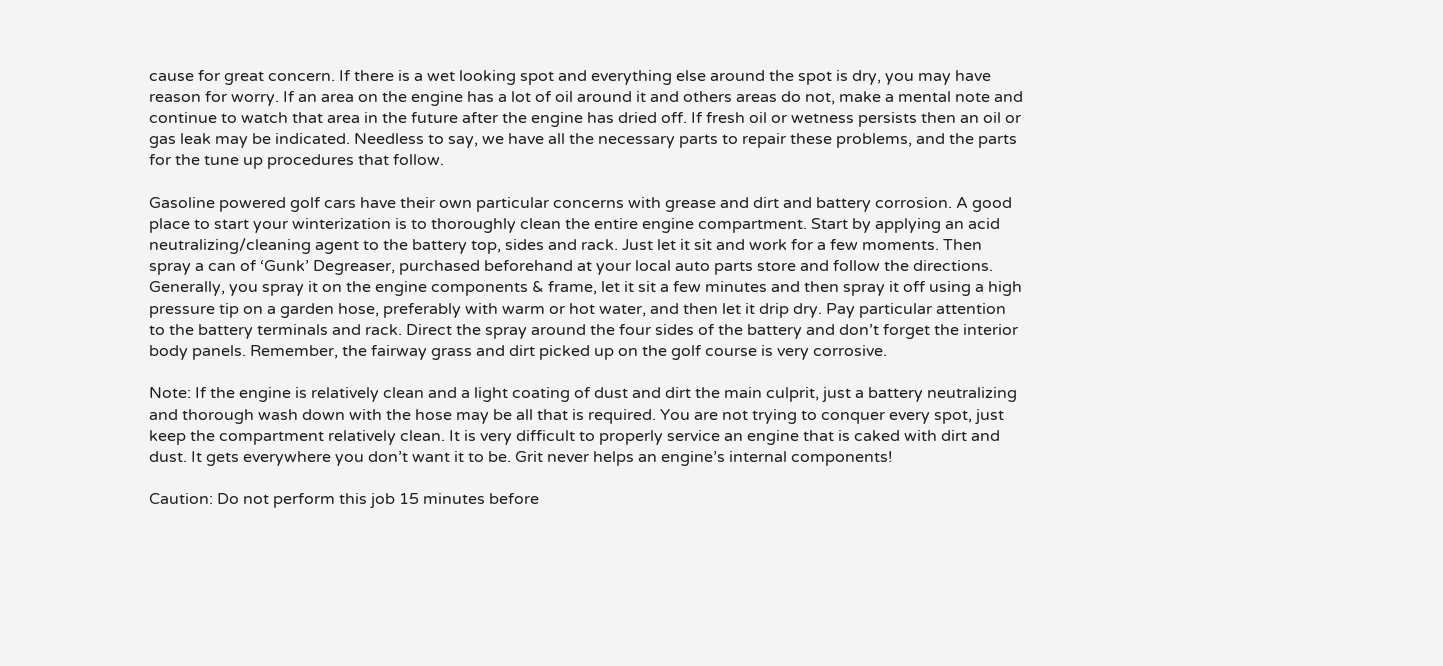cause for great concern. If there is a wet looking spot and everything else around the spot is dry, you may have reason for worry. If an area on the engine has a lot of oil around it and others areas do not, make a mental note and continue to watch that area in the future after the engine has dried off. If fresh oil or wetness persists then an oil or gas leak may be indicated. Needless to say, we have all the necessary parts to repair these problems, and the parts for the tune up procedures that follow.

Gasoline powered golf cars have their own particular concerns with grease and dirt and battery corrosion. A good place to start your winterization is to thoroughly clean the entire engine compartment. Start by applying an acid neutralizing/cleaning agent to the battery top, sides and rack. Just let it sit and work for a few moments. Then spray a can of ‘Gunk’ Degreaser, purchased beforehand at your local auto parts store and follow the directions. Generally, you spray it on the engine components & frame, let it sit a few minutes and then spray it off using a high pressure tip on a garden hose, preferably with warm or hot water, and then let it drip dry. Pay particular attention to the battery terminals and rack. Direct the spray around the four sides of the battery and don’t forget the interior body panels. Remember, the fairway grass and dirt picked up on the golf course is very corrosive.

Note: If the engine is relatively clean and a light coating of dust and dirt the main culprit, just a battery neutralizing and thorough wash down with the hose may be all that is required. You are not trying to conquer every spot, just keep the compartment relatively clean. It is very difficult to properly service an engine that is caked with dirt and dust. It gets everywhere you don’t want it to be. Grit never helps an engine’s internal components!

Caution: Do not perform this job 15 minutes before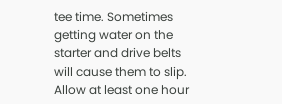tee time. Sometimes getting water on the starter and drive belts will cause them to slip. Allow at least one hour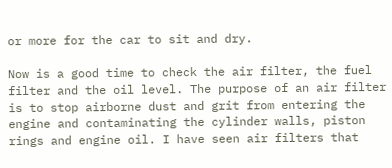or more for the car to sit and dry.

Now is a good time to check the air filter, the fuel filter and the oil level. The purpose of an air filter is to stop airborne dust and grit from entering the engine and contaminating the cylinder walls, piston rings and engine oil. I have seen air filters that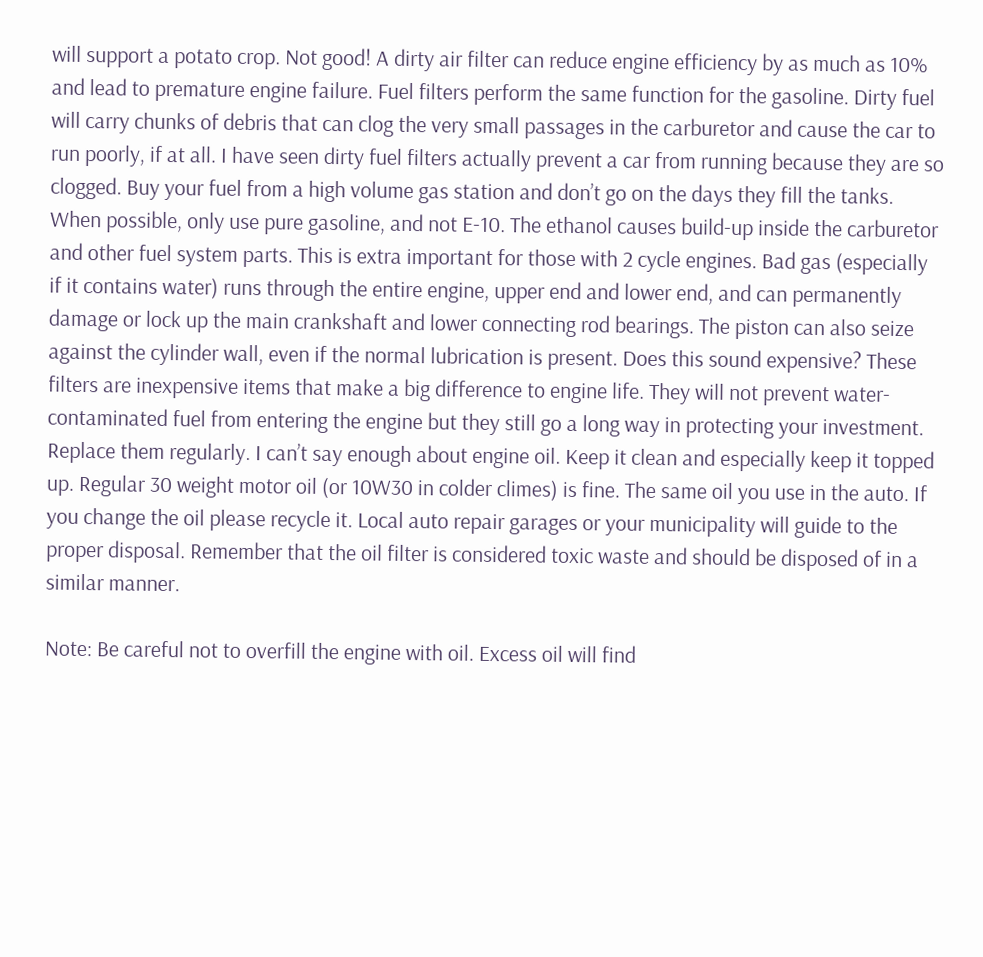will support a potato crop. Not good! A dirty air filter can reduce engine efficiency by as much as 10% and lead to premature engine failure. Fuel filters perform the same function for the gasoline. Dirty fuel will carry chunks of debris that can clog the very small passages in the carburetor and cause the car to run poorly, if at all. I have seen dirty fuel filters actually prevent a car from running because they are so clogged. Buy your fuel from a high volume gas station and don’t go on the days they fill the tanks. When possible, only use pure gasoline, and not E-10. The ethanol causes build-up inside the carburetor and other fuel system parts. This is extra important for those with 2 cycle engines. Bad gas (especially if it contains water) runs through the entire engine, upper end and lower end, and can permanently damage or lock up the main crankshaft and lower connecting rod bearings. The piston can also seize against the cylinder wall, even if the normal lubrication is present. Does this sound expensive? These filters are inexpensive items that make a big difference to engine life. They will not prevent water-contaminated fuel from entering the engine but they still go a long way in protecting your investment. Replace them regularly. I can’t say enough about engine oil. Keep it clean and especially keep it topped up. Regular 30 weight motor oil (or 10W30 in colder climes) is fine. The same oil you use in the auto. If you change the oil please recycle it. Local auto repair garages or your municipality will guide to the proper disposal. Remember that the oil filter is considered toxic waste and should be disposed of in a similar manner.

Note: Be careful not to overfill the engine with oil. Excess oil will find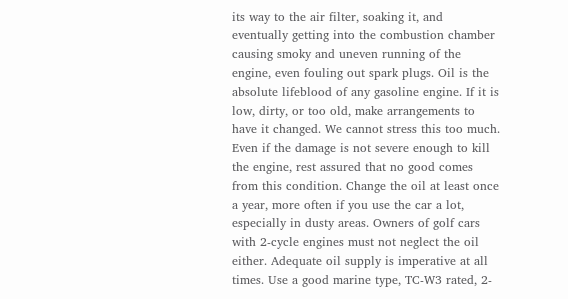its way to the air filter, soaking it, and eventually getting into the combustion chamber causing smoky and uneven running of the engine, even fouling out spark plugs. Oil is the absolute lifeblood of any gasoline engine. If it is low, dirty, or too old, make arrangements to have it changed. We cannot stress this too much. Even if the damage is not severe enough to kill the engine, rest assured that no good comes from this condition. Change the oil at least once a year, more often if you use the car a lot, especially in dusty areas. Owners of golf cars with 2-cycle engines must not neglect the oil either. Adequate oil supply is imperative at all times. Use a good marine type, TC-W3 rated, 2-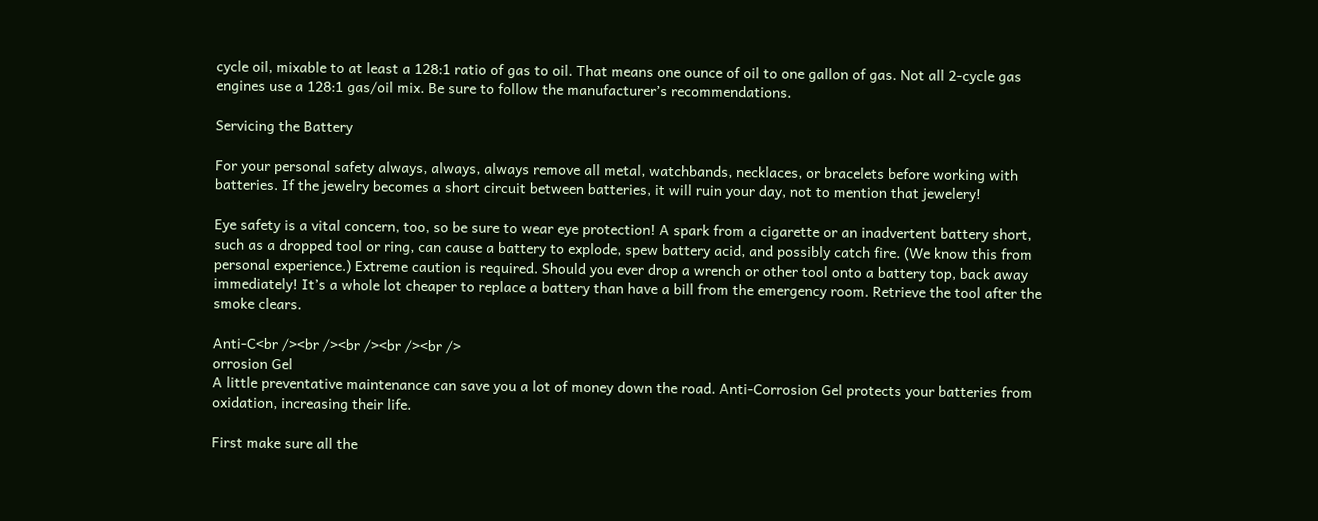cycle oil, mixable to at least a 128:1 ratio of gas to oil. That means one ounce of oil to one gallon of gas. Not all 2-cycle gas engines use a 128:1 gas/oil mix. Be sure to follow the manufacturer’s recommendations.

Servicing the Battery

For your personal safety always, always, always remove all metal, watchbands, necklaces, or bracelets before working with batteries. If the jewelry becomes a short circuit between batteries, it will ruin your day, not to mention that jewelery!

Eye safety is a vital concern, too, so be sure to wear eye protection! A spark from a cigarette or an inadvertent battery short, such as a dropped tool or ring, can cause a battery to explode, spew battery acid, and possibly catch fire. (We know this from personal experience.) Extreme caution is required. Should you ever drop a wrench or other tool onto a battery top, back away immediately! It’s a whole lot cheaper to replace a battery than have a bill from the emergency room. Retrieve the tool after the smoke clears.

Anti-C<br /><br /><br /><br /><br />
orrosion Gel
A little preventative maintenance can save you a lot of money down the road. Anti-Corrosion Gel protects your batteries from oxidation, increasing their life.

First make sure all the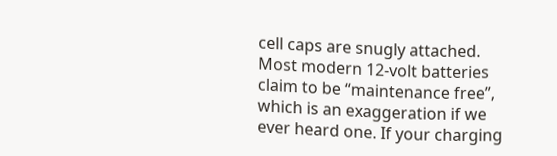cell caps are snugly attached. Most modern 12-volt batteries claim to be “maintenance free”, which is an exaggeration if we ever heard one. If your charging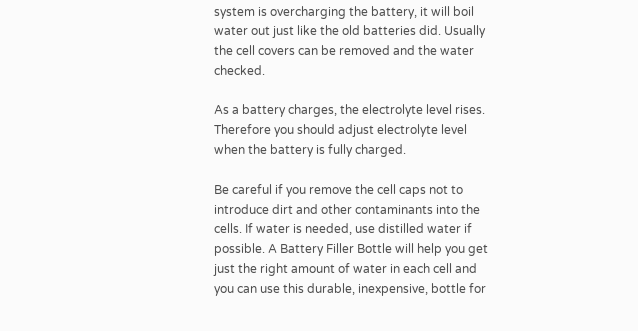system is overcharging the battery, it will boil water out just like the old batteries did. Usually the cell covers can be removed and the water checked.

As a battery charges, the electrolyte level rises. Therefore you should adjust electrolyte level when the battery is fully charged.

Be careful if you remove the cell caps not to introduce dirt and other contaminants into the cells. If water is needed, use distilled water if possible. A Battery Filler Bottle will help you get just the right amount of water in each cell and you can use this durable, inexpensive, bottle for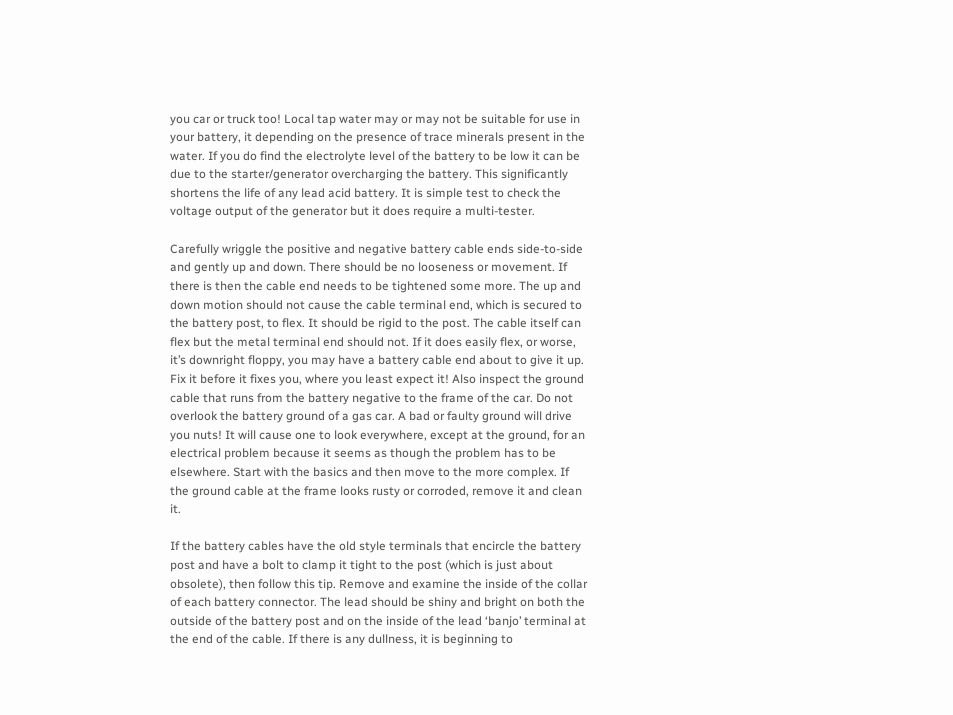you car or truck too! Local tap water may or may not be suitable for use in your battery, it depending on the presence of trace minerals present in the water. If you do find the electrolyte level of the battery to be low it can be due to the starter/generator overcharging the battery. This significantly shortens the life of any lead acid battery. It is simple test to check the voltage output of the generator but it does require a multi-tester.

Carefully wriggle the positive and negative battery cable ends side-to-side and gently up and down. There should be no looseness or movement. If there is then the cable end needs to be tightened some more. The up and down motion should not cause the cable terminal end, which is secured to the battery post, to flex. It should be rigid to the post. The cable itself can flex but the metal terminal end should not. If it does easily flex, or worse, it’s downright floppy, you may have a battery cable end about to give it up. Fix it before it fixes you, where you least expect it! Also inspect the ground cable that runs from the battery negative to the frame of the car. Do not overlook the battery ground of a gas car. A bad or faulty ground will drive you nuts! It will cause one to look everywhere, except at the ground, for an electrical problem because it seems as though the problem has to be elsewhere. Start with the basics and then move to the more complex. If the ground cable at the frame looks rusty or corroded, remove it and clean it.

If the battery cables have the old style terminals that encircle the battery post and have a bolt to clamp it tight to the post (which is just about obsolete), then follow this tip. Remove and examine the inside of the collar of each battery connector. The lead should be shiny and bright on both the outside of the battery post and on the inside of the lead ‘banjo’ terminal at the end of the cable. If there is any dullness, it is beginning to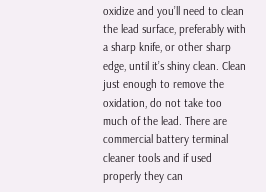oxidize and you’ll need to clean the lead surface, preferably with a sharp knife, or other sharp edge, until it’s shiny clean. Clean just enough to remove the oxidation, do not take too much of the lead. There are commercial battery terminal cleaner tools and if used properly they can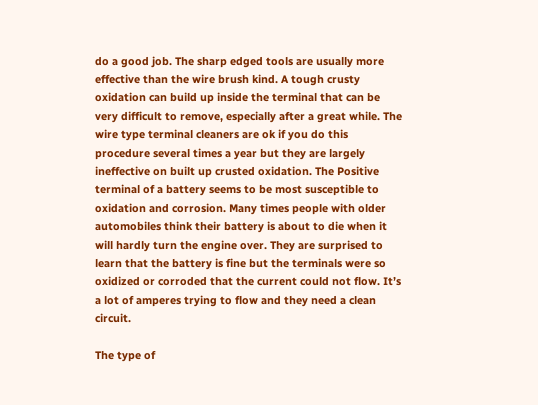do a good job. The sharp edged tools are usually more effective than the wire brush kind. A tough crusty oxidation can build up inside the terminal that can be very difficult to remove, especially after a great while. The wire type terminal cleaners are ok if you do this procedure several times a year but they are largely ineffective on built up crusted oxidation. The Positive terminal of a battery seems to be most susceptible to oxidation and corrosion. Many times people with older automobiles think their battery is about to die when it will hardly turn the engine over. They are surprised to learn that the battery is fine but the terminals were so oxidized or corroded that the current could not flow. It’s a lot of amperes trying to flow and they need a clean circuit.

The type of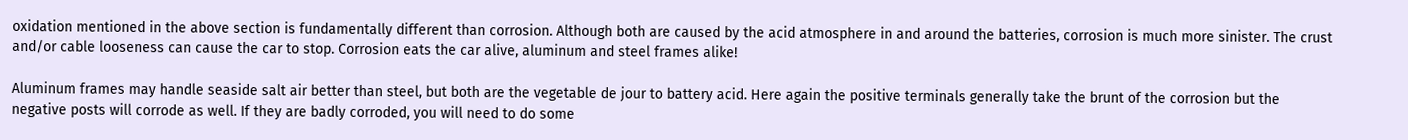oxidation mentioned in the above section is fundamentally different than corrosion. Although both are caused by the acid atmosphere in and around the batteries, corrosion is much more sinister. The crust and/or cable looseness can cause the car to stop. Corrosion eats the car alive, aluminum and steel frames alike!

Aluminum frames may handle seaside salt air better than steel, but both are the vegetable de jour to battery acid. Here again the positive terminals generally take the brunt of the corrosion but the negative posts will corrode as well. If they are badly corroded, you will need to do some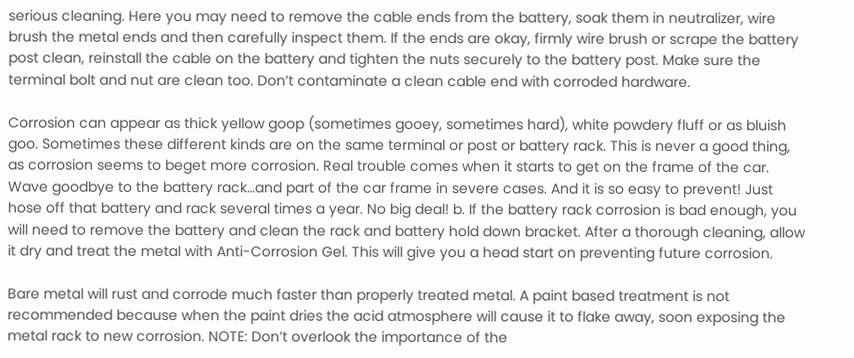serious cleaning. Here you may need to remove the cable ends from the battery, soak them in neutralizer, wire brush the metal ends and then carefully inspect them. If the ends are okay, firmly wire brush or scrape the battery post clean, reinstall the cable on the battery and tighten the nuts securely to the battery post. Make sure the terminal bolt and nut are clean too. Don’t contaminate a clean cable end with corroded hardware.

Corrosion can appear as thick yellow goop (sometimes gooey, sometimes hard), white powdery fluff or as bluish goo. Sometimes these different kinds are on the same terminal or post or battery rack. This is never a good thing, as corrosion seems to beget more corrosion. Real trouble comes when it starts to get on the frame of the car. Wave goodbye to the battery rack…and part of the car frame in severe cases. And it is so easy to prevent! Just hose off that battery and rack several times a year. No big deal! b. If the battery rack corrosion is bad enough, you will need to remove the battery and clean the rack and battery hold down bracket. After a thorough cleaning, allow it dry and treat the metal with Anti-Corrosion Gel. This will give you a head start on preventing future corrosion.

Bare metal will rust and corrode much faster than properly treated metal. A paint based treatment is not recommended because when the paint dries the acid atmosphere will cause it to flake away, soon exposing the metal rack to new corrosion. NOTE: Don’t overlook the importance of the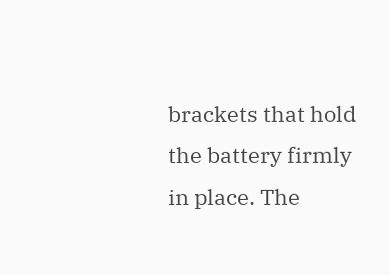brackets that hold the battery firmly in place. The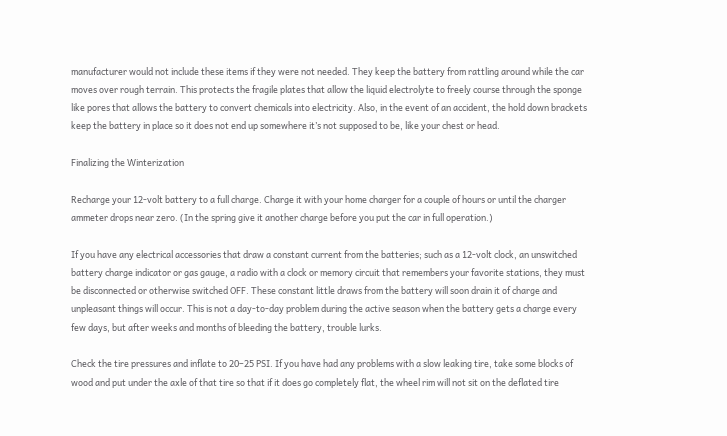manufacturer would not include these items if they were not needed. They keep the battery from rattling around while the car moves over rough terrain. This protects the fragile plates that allow the liquid electrolyte to freely course through the sponge like pores that allows the battery to convert chemicals into electricity. Also, in the event of an accident, the hold down brackets keep the battery in place so it does not end up somewhere it’s not supposed to be, like your chest or head.

Finalizing the Winterization

Recharge your 12-volt battery to a full charge. Charge it with your home charger for a couple of hours or until the charger ammeter drops near zero. (In the spring give it another charge before you put the car in full operation.)

If you have any electrical accessories that draw a constant current from the batteries; such as a 12-volt clock, an unswitched battery charge indicator or gas gauge, a radio with a clock or memory circuit that remembers your favorite stations, they must be disconnected or otherwise switched OFF. These constant little draws from the battery will soon drain it of charge and unpleasant things will occur. This is not a day-to-day problem during the active season when the battery gets a charge every few days, but after weeks and months of bleeding the battery, trouble lurks.

Check the tire pressures and inflate to 20–25 PSI. If you have had any problems with a slow leaking tire, take some blocks of wood and put under the axle of that tire so that if it does go completely flat, the wheel rim will not sit on the deflated tire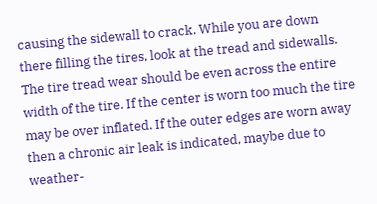causing the sidewall to crack. While you are down there filling the tires, look at the tread and sidewalls. The tire tread wear should be even across the entire width of the tire. If the center is worn too much the tire may be over inflated. If the outer edges are worn away then a chronic air leak is indicated, maybe due to weather-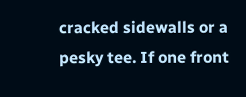cracked sidewalls or a pesky tee. If one front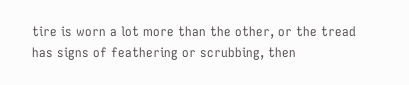tire is worn a lot more than the other, or the tread has signs of feathering or scrubbing, then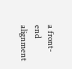a front-end alignment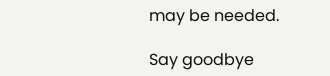may be needed.

Say goodbye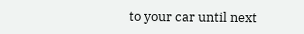to your car until next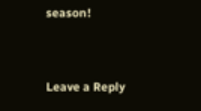season!


Leave a Reply